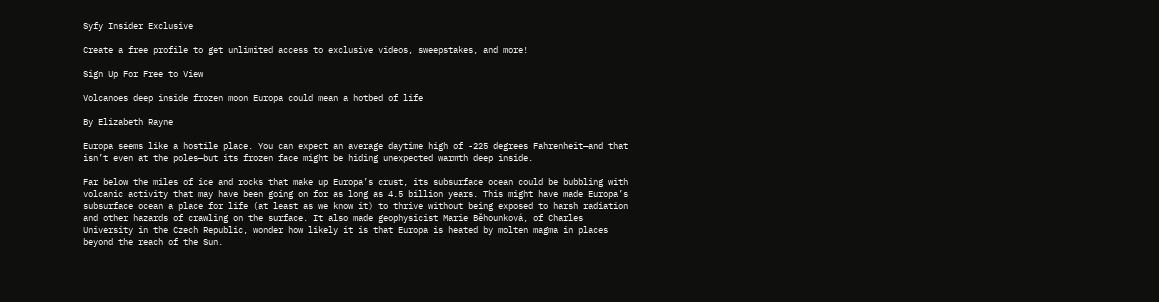Syfy Insider Exclusive

Create a free profile to get unlimited access to exclusive videos, sweepstakes, and more!

Sign Up For Free to View

Volcanoes deep inside frozen moon Europa could mean a hotbed of life

By Elizabeth Rayne

Europa seems like a hostile place. You can expect an average daytime high of -225 degrees Fahrenheit—and that isn’t even at the poles—but its frozen face might be hiding unexpected warmth deep inside.

Far below the miles of ice and rocks that make up Europa’s crust, its subsurface ocean could be bubbling with volcanic activity that may have been going on for as long as 4.5 billion years. This might have made Europa’s subsurface ocean a place for life (at least as we know it) to thrive without being exposed to harsh radiation and other hazards of crawling on the surface. It also made geophysicist Marie Běhounková, of Charles University in the Czech Republic, wonder how likely it is that Europa is heated by molten magma in places beyond the reach of the Sun.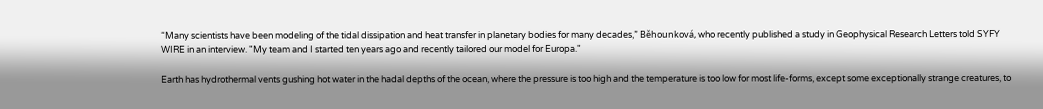“Many scientists have been modeling of the tidal dissipation and heat transfer in planetary bodies for many decades,” Běhounková, who recently published a study in Geophysical Research Letters told SYFY WIRE in an interview. "My team and I started ten years ago and recently tailored our model for Europa."

Earth has hydrothermal vents gushing hot water in the hadal depths of the ocean, where the pressure is too high and the temperature is too low for most life-forms, except some exceptionally strange creatures, to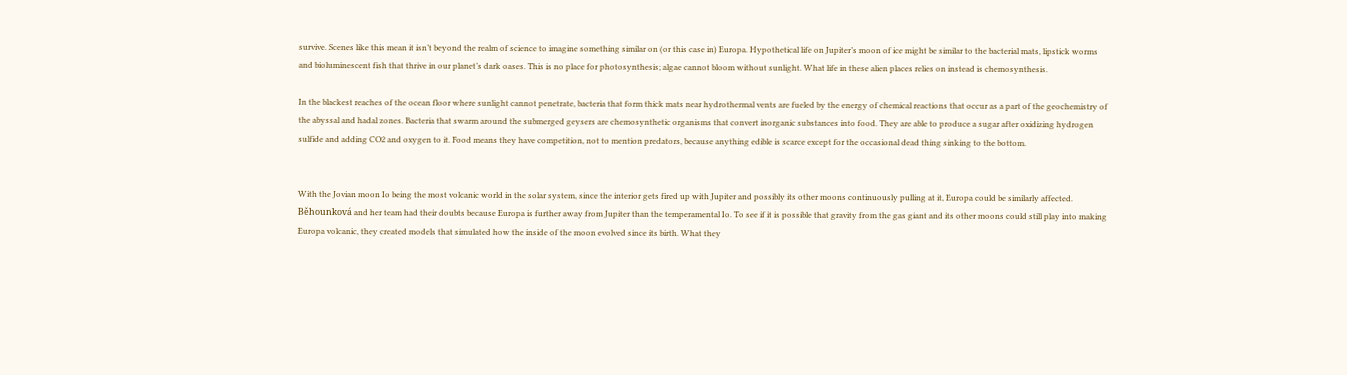survive. Scenes like this mean it isn’t beyond the realm of science to imagine something similar on (or this case in) Europa. Hypothetical life on Jupiter’s moon of ice might be similar to the bacterial mats, lipstick worms and bioluminescent fish that thrive in our planet’s dark oases. This is no place for photosynthesis; algae cannot bloom without sunlight. What life in these alien places relies on instead is chemosynthesis.

In the blackest reaches of the ocean floor where sunlight cannot penetrate, bacteria that form thick mats near hydrothermal vents are fueled by the energy of chemical reactions that occur as a part of the geochemistry of the abyssal and hadal zones. Bacteria that swarm around the submerged geysers are chemosynthetic organisms that convert inorganic substances into food. They are able to produce a sugar after oxidizing hydrogen sulfide and adding CO2 and oxygen to it. Food means they have competition, not to mention predators, because anything edible is scarce except for the occasional dead thing sinking to the bottom.


With the Jovian moon Io being the most volcanic world in the solar system, since the interior gets fired up with Jupiter and possibly its other moons continuously pulling at it, Europa could be similarly affected. Běhounková and her team had their doubts because Europa is further away from Jupiter than the temperamental Io. To see if it is possible that gravity from the gas giant and its other moons could still play into making Europa volcanic, they created models that simulated how the inside of the moon evolved since its birth. What they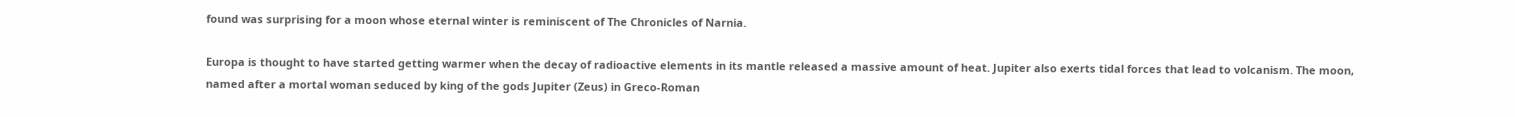found was surprising for a moon whose eternal winter is reminiscent of The Chronicles of Narnia.

Europa is thought to have started getting warmer when the decay of radioactive elements in its mantle released a massive amount of heat. Jupiter also exerts tidal forces that lead to volcanism. The moon, named after a mortal woman seduced by king of the gods Jupiter (Zeus) in Greco-Roman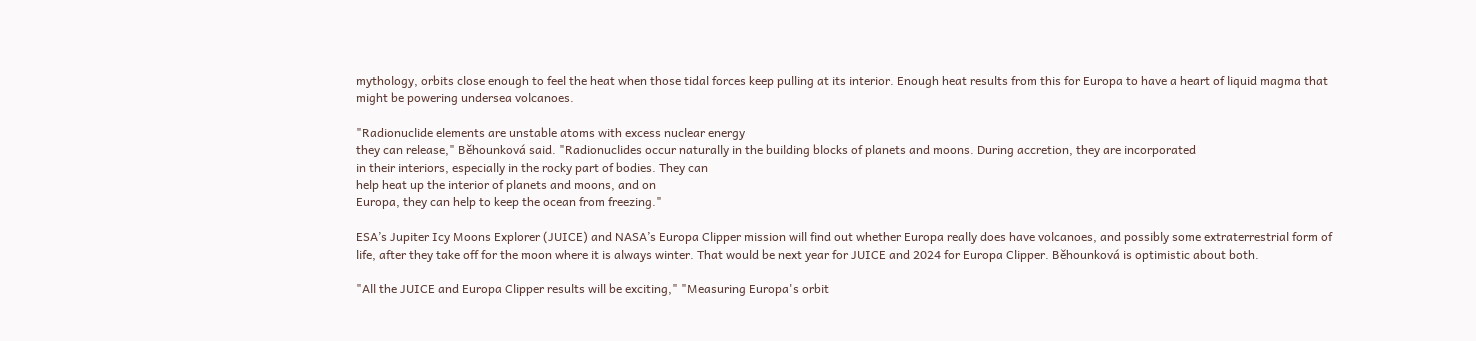mythology, orbits close enough to feel the heat when those tidal forces keep pulling at its interior. Enough heat results from this for Europa to have a heart of liquid magma that might be powering undersea volcanoes.

"Radionuclide elements are unstable atoms with excess nuclear energy
they can release," Běhounková said. "Radionuclides occur naturally in the building blocks of planets and moons. During accretion, they are incorporated
in their interiors, especially in the rocky part of bodies. They can
help heat up the interior of planets and moons, and on
Europa, they can help to keep the ocean from freezing."

ESA’s Jupiter Icy Moons Explorer (JUICE) and NASA’s Europa Clipper mission will find out whether Europa really does have volcanoes, and possibly some extraterrestrial form of life, after they take off for the moon where it is always winter. That would be next year for JUICE and 2024 for Europa Clipper. Běhounková is optimistic about both.

"All the JUICE and Europa Clipper results will be exciting," "Measuring Europa's orbit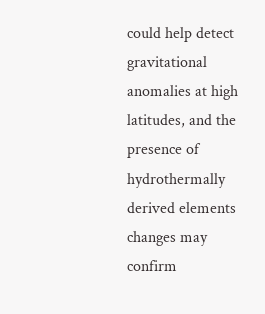could help detect gravitational anomalies at high latitudes, and the presence of hydrothermally derived elements changes may confirm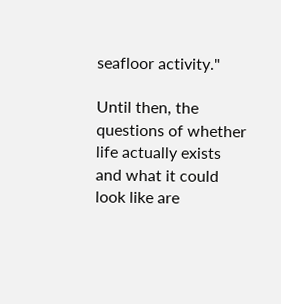seafloor activity."

Until then, the questions of whether life actually exists and what it could look like are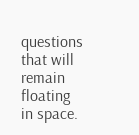questions that will remain floating in space.